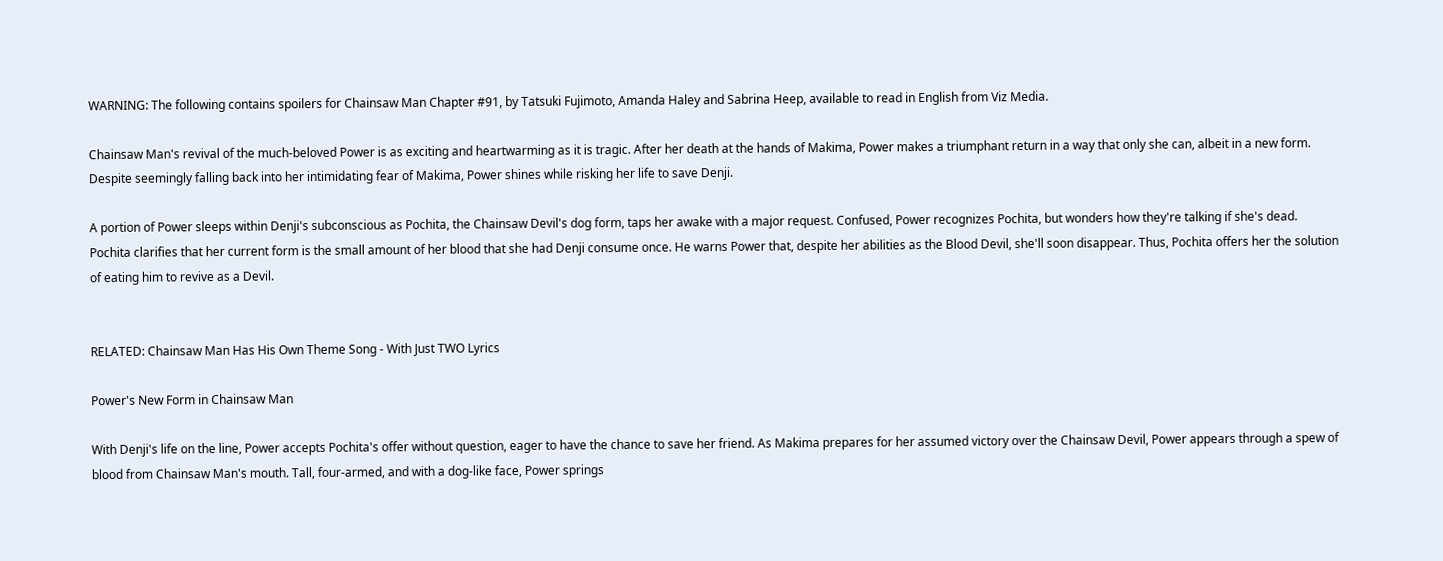WARNING: The following contains spoilers for Chainsaw Man Chapter #91, by Tatsuki Fujimoto, Amanda Haley and Sabrina Heep, available to read in English from Viz Media.

Chainsaw Man's revival of the much-beloved Power is as exciting and heartwarming as it is tragic. After her death at the hands of Makima, Power makes a triumphant return in a way that only she can, albeit in a new form. Despite seemingly falling back into her intimidating fear of Makima, Power shines while risking her life to save Denji.

A portion of Power sleeps within Denji's subconscious as Pochita, the Chainsaw Devil's dog form, taps her awake with a major request. Confused, Power recognizes Pochita, but wonders how they're talking if she's dead. Pochita clarifies that her current form is the small amount of her blood that she had Denji consume once. He warns Power that, despite her abilities as the Blood Devil, she'll soon disappear. Thus, Pochita offers her the solution of eating him to revive as a Devil.


RELATED: Chainsaw Man Has His Own Theme Song - With Just TWO Lyrics

Power's New Form in Chainsaw Man

With Denji's life on the line, Power accepts Pochita's offer without question, eager to have the chance to save her friend. As Makima prepares for her assumed victory over the Chainsaw Devil, Power appears through a spew of blood from Chainsaw Man's mouth. Tall, four-armed, and with a dog-like face, Power springs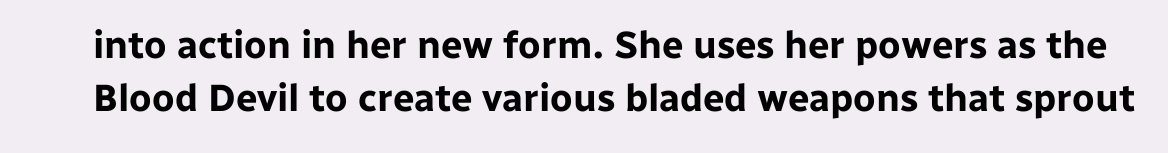into action in her new form. She uses her powers as the Blood Devil to create various bladed weapons that sprout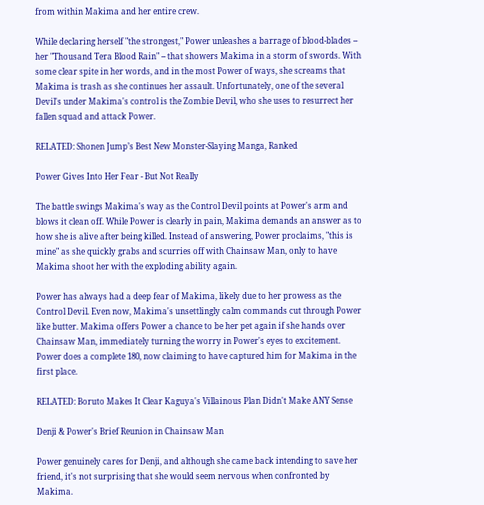from within Makima and her entire crew.

While declaring herself "the strongest," Power unleashes a barrage of blood-blades -- her "Thousand Tera Blood Rain" -- that showers Makima in a storm of swords. With some clear spite in her words, and in the most Power of ways, she screams that Makima is trash as she continues her assault. Unfortunately, one of the several Devil's under Makima's control is the Zombie Devil, who she uses to resurrect her fallen squad and attack Power.

RELATED: Shonen Jump’s Best New Monster-Slaying Manga, Ranked

Power Gives Into Her Fear - But Not Really

The battle swings Makima's way as the Control Devil points at Power's arm and blows it clean off. While Power is clearly in pain, Makima demands an answer as to how she is alive after being killed. Instead of answering, Power proclaims, "this is mine" as she quickly grabs and scurries off with Chainsaw Man, only to have Makima shoot her with the exploding ability again.

Power has always had a deep fear of Makima, likely due to her prowess as the Control Devil. Even now, Makima's unsettlingly calm commands cut through Power like butter. Makima offers Power a chance to be her pet again if she hands over Chainsaw Man, immediately turning the worry in Power's eyes to excitement. Power does a complete 180, now claiming to have captured him for Makima in the first place.

RELATED: Boruto Makes It Clear Kaguya's Villainous Plan Didn't Make ANY Sense

Denji & Power's Brief Reunion in Chainsaw Man

Power genuinely cares for Denji, and although she came back intending to save her friend, it's not surprising that she would seem nervous when confronted by Makima.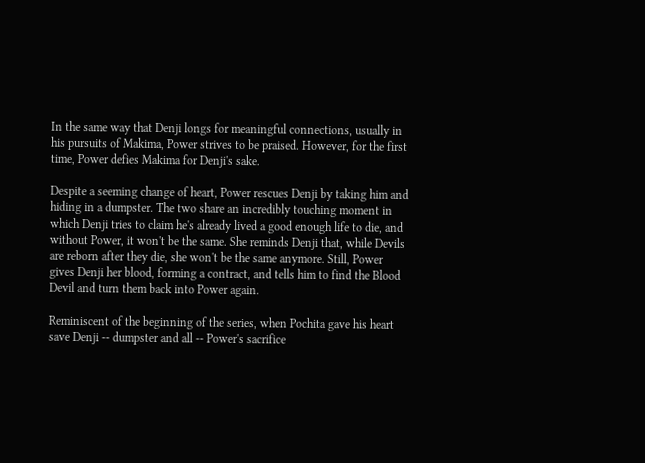In the same way that Denji longs for meaningful connections, usually in his pursuits of Makima, Power strives to be praised. However, for the first time, Power defies Makima for Denji's sake.

Despite a seeming change of heart, Power rescues Denji by taking him and hiding in a dumpster. The two share an incredibly touching moment in which Denji tries to claim he's already lived a good enough life to die, and without Power, it won't be the same. She reminds Denji that, while Devils are reborn after they die, she won't be the same anymore. Still, Power gives Denji her blood, forming a contract, and tells him to find the Blood Devil and turn them back into Power again.

Reminiscent of the beginning of the series, when Pochita gave his heart save Denji -- dumpster and all -- Power's sacrifice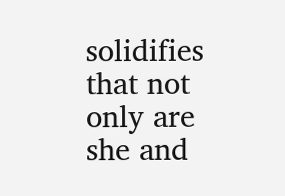solidifies that not only are she and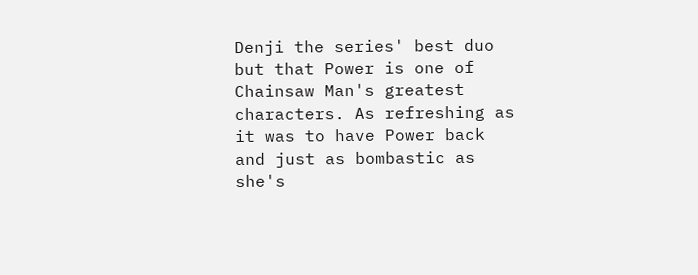Denji the series' best duo but that Power is one of Chainsaw Man's greatest characters. As refreshing as it was to have Power back and just as bombastic as she's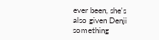ever been, she's also given Denji something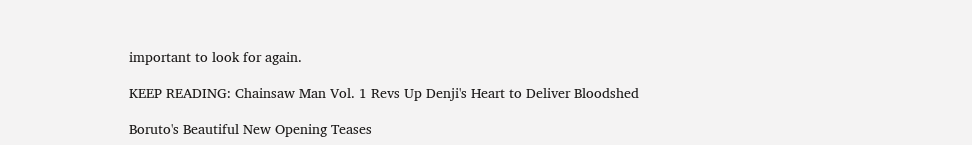important to look for again.

KEEP READING: Chainsaw Man Vol. 1 Revs Up Denji's Heart to Deliver Bloodshed

Boruto's Beautiful New Opening Teases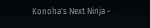Konoha's Next Ninja -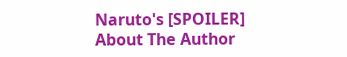Naruto's [SPOILER]
About The Author